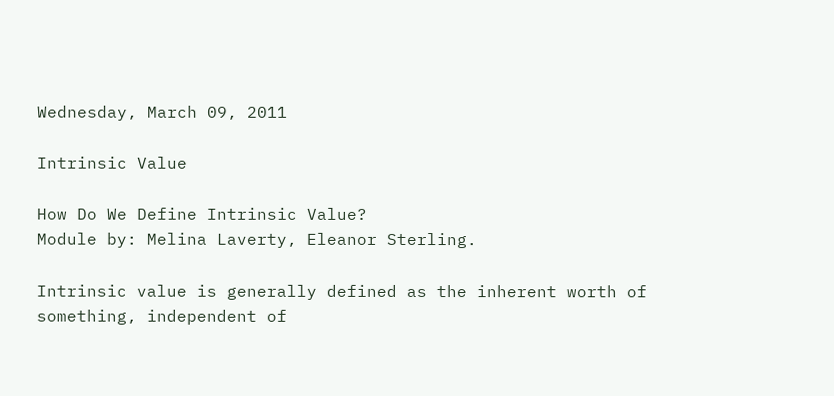Wednesday, March 09, 2011

Intrinsic Value

How Do We Define Intrinsic Value?
Module by: Melina Laverty, Eleanor Sterling.

Intrinsic value is generally defined as the inherent worth of something, independent of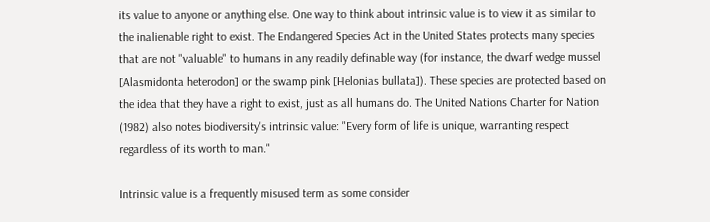its value to anyone or anything else. One way to think about intrinsic value is to view it as similar to the inalienable right to exist. The Endangered Species Act in the United States protects many species that are not "valuable" to humans in any readily definable way (for instance, the dwarf wedge mussel [Alasmidonta heterodon] or the swamp pink [Helonias bullata]). These species are protected based on the idea that they have a right to exist, just as all humans do. The United Nations Charter for Nation (1982) also notes biodiversity's intrinsic value: "Every form of life is unique, warranting respect regardless of its worth to man."

Intrinsic value is a frequently misused term as some consider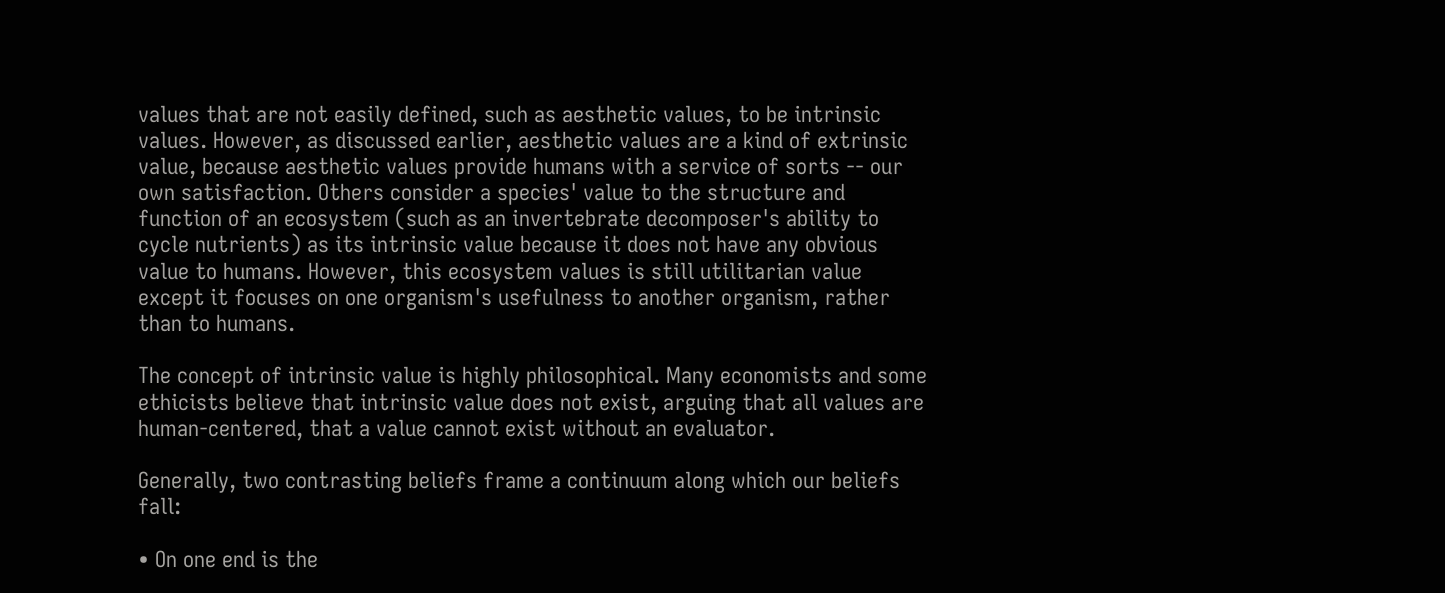values that are not easily defined, such as aesthetic values, to be intrinsic values. However, as discussed earlier, aesthetic values are a kind of extrinsic value, because aesthetic values provide humans with a service of sorts -- our own satisfaction. Others consider a species' value to the structure and function of an ecosystem (such as an invertebrate decomposer's ability to cycle nutrients) as its intrinsic value because it does not have any obvious value to humans. However, this ecosystem values is still utilitarian value except it focuses on one organism's usefulness to another organism, rather than to humans.

The concept of intrinsic value is highly philosophical. Many economists and some ethicists believe that intrinsic value does not exist, arguing that all values are human-centered, that a value cannot exist without an evaluator.

Generally, two contrasting beliefs frame a continuum along which our beliefs fall:

• On one end is the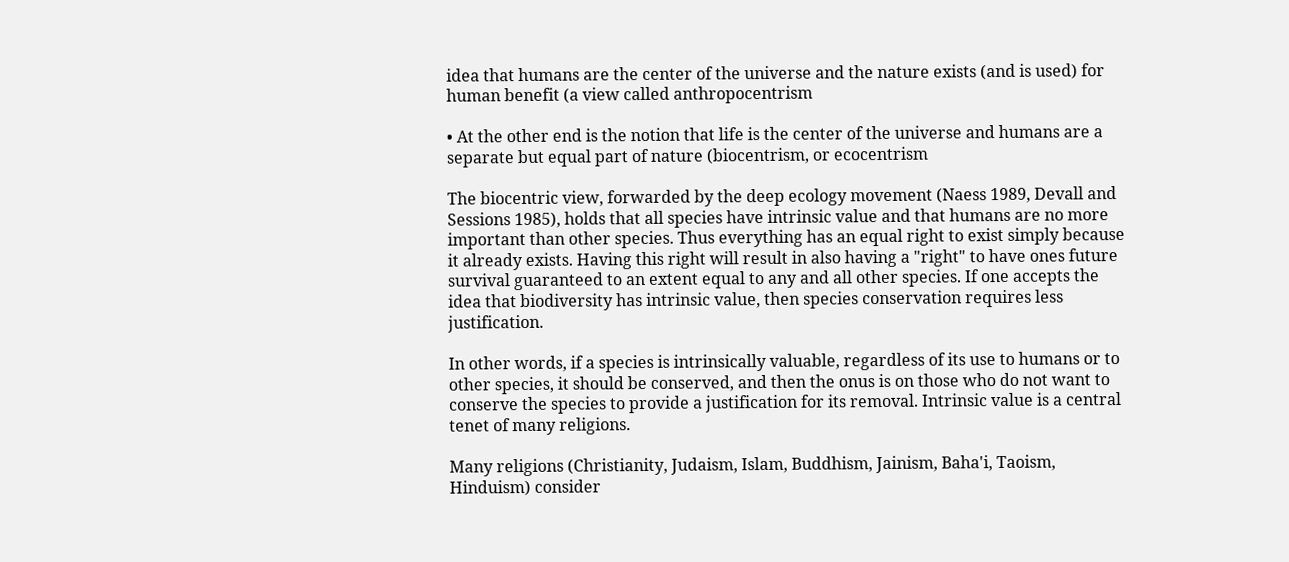idea that humans are the center of the universe and the nature exists (and is used) for human benefit (a view called anthropocentrism

• At the other end is the notion that life is the center of the universe and humans are a separate but equal part of nature (biocentrism, or ecocentrism

The biocentric view, forwarded by the deep ecology movement (Naess 1989, Devall and Sessions 1985), holds that all species have intrinsic value and that humans are no more important than other species. Thus everything has an equal right to exist simply because it already exists. Having this right will result in also having a "right" to have ones future survival guaranteed to an extent equal to any and all other species. If one accepts the idea that biodiversity has intrinsic value, then species conservation requires less justification.

In other words, if a species is intrinsically valuable, regardless of its use to humans or to other species, it should be conserved, and then the onus is on those who do not want to conserve the species to provide a justification for its removal. Intrinsic value is a central tenet of many religions.

Many religions (Christianity, Judaism, Islam, Buddhism, Jainism, Baha'i, Taoism, Hinduism) consider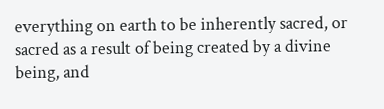everything on earth to be inherently sacred, or sacred as a result of being created by a divine being, and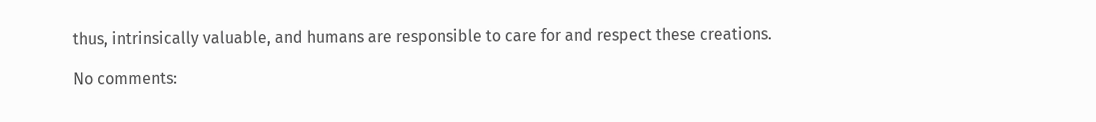thus, intrinsically valuable, and humans are responsible to care for and respect these creations.

No comments: